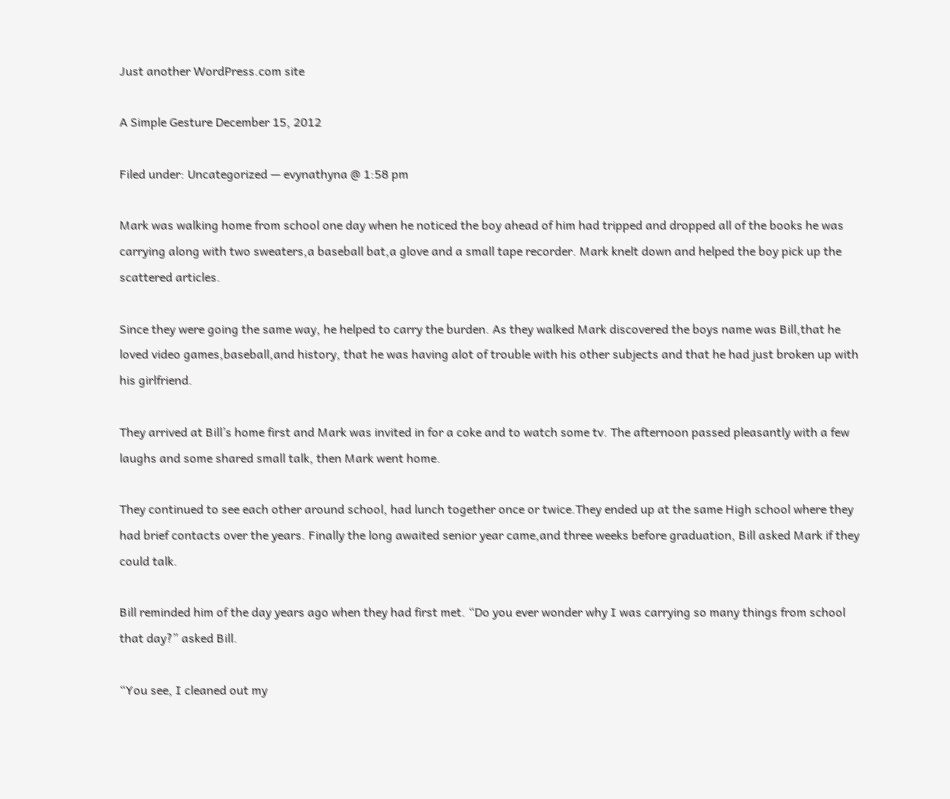Just another WordPress.com site

A Simple Gesture December 15, 2012

Filed under: Uncategorized — evynathyna @ 1:58 pm

Mark was walking home from school one day when he noticed the boy ahead of him had tripped and dropped all of the books he was carrying along with two sweaters,a baseball bat,a glove and a small tape recorder. Mark knelt down and helped the boy pick up the scattered articles.

Since they were going the same way, he helped to carry the burden. As they walked Mark discovered the boys name was Bill,that he loved video games,baseball,and history, that he was having alot of trouble with his other subjects and that he had just broken up with his girlfriend.

They arrived at Bill’s home first and Mark was invited in for a coke and to watch some tv. The afternoon passed pleasantly with a few laughs and some shared small talk, then Mark went home.

They continued to see each other around school, had lunch together once or twice.They ended up at the same High school where they had brief contacts over the years. Finally the long awaited senior year came,and three weeks before graduation, Bill asked Mark if they could talk.

Bill reminded him of the day years ago when they had first met. “Do you ever wonder why I was carrying so many things from school that day?” asked Bill.

“You see, I cleaned out my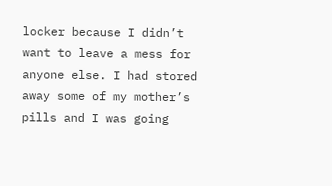locker because I didn’t want to leave a mess for anyone else. I had stored away some of my mother’s pills and I was going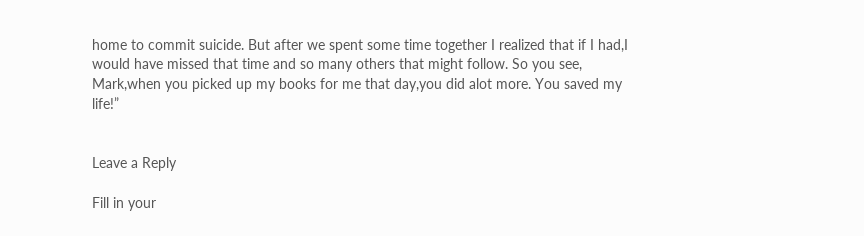home to commit suicide. But after we spent some time together I realized that if I had,I would have missed that time and so many others that might follow. So you see, Mark,when you picked up my books for me that day,you did alot more. You saved my life!”


Leave a Reply

Fill in your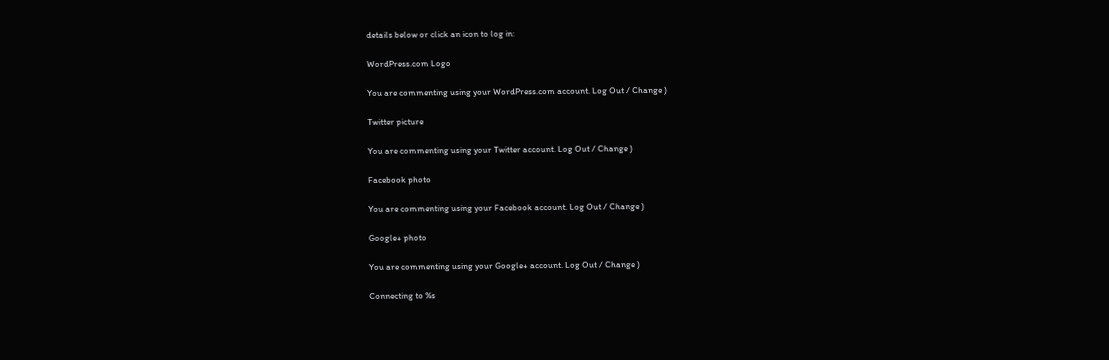details below or click an icon to log in:

WordPress.com Logo

You are commenting using your WordPress.com account. Log Out / Change )

Twitter picture

You are commenting using your Twitter account. Log Out / Change )

Facebook photo

You are commenting using your Facebook account. Log Out / Change )

Google+ photo

You are commenting using your Google+ account. Log Out / Change )

Connecting to %s